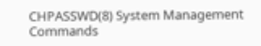CHPASSWD(8) System Management Commands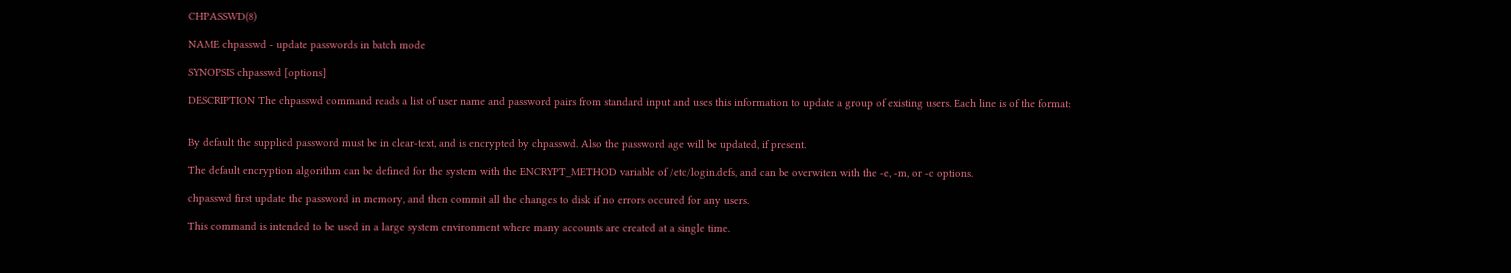CHPASSWD(8)

NAME chpasswd - update passwords in batch mode

SYNOPSIS chpasswd [options]

DESCRIPTION The chpasswd command reads a list of user name and password pairs from standard input and uses this information to update a group of existing users. Each line is of the format:


By default the supplied password must be in clear-text, and is encrypted by chpasswd. Also the password age will be updated, if present.

The default encryption algorithm can be defined for the system with the ENCRYPT_METHOD variable of /etc/login.defs, and can be overwiten with the -e, -m, or -c options.

chpasswd first update the password in memory, and then commit all the changes to disk if no errors occured for any users.

This command is intended to be used in a large system environment where many accounts are created at a single time.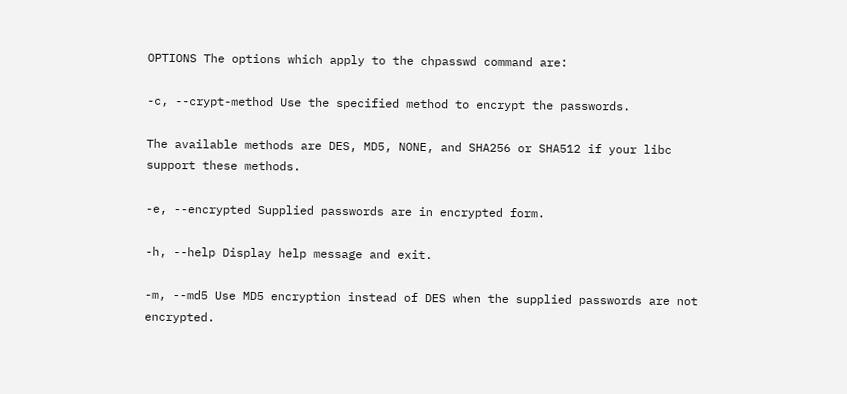OPTIONS The options which apply to the chpasswd command are:

-c, --crypt-method Use the specified method to encrypt the passwords.

The available methods are DES, MD5, NONE, and SHA256 or SHA512 if your libc support these methods.

-e, --encrypted Supplied passwords are in encrypted form.

-h, --help Display help message and exit.

-m, --md5 Use MD5 encryption instead of DES when the supplied passwords are not encrypted.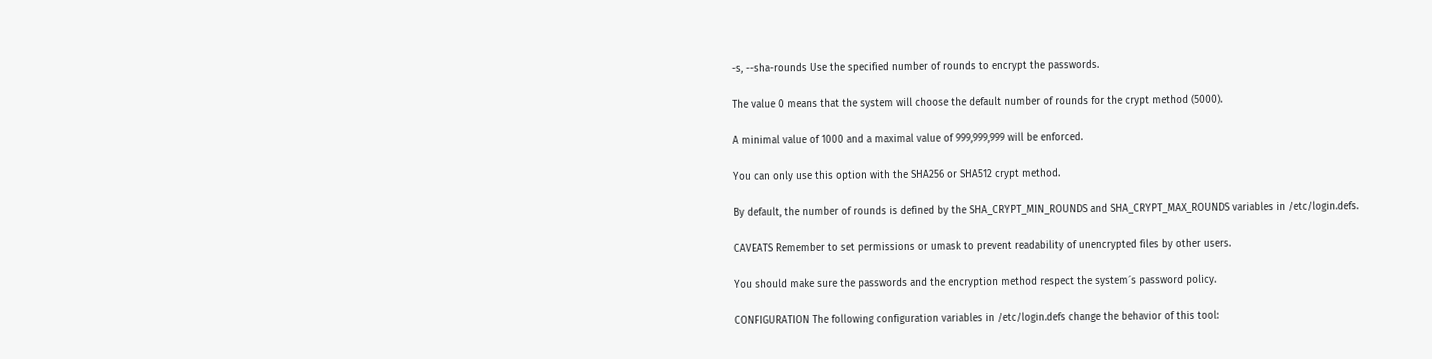-s, --sha-rounds Use the specified number of rounds to encrypt the passwords.

The value 0 means that the system will choose the default number of rounds for the crypt method (5000).

A minimal value of 1000 and a maximal value of 999,999,999 will be enforced.

You can only use this option with the SHA256 or SHA512 crypt method.

By default, the number of rounds is defined by the SHA_CRYPT_MIN_ROUNDS and SHA_CRYPT_MAX_ROUNDS variables in /etc/login.defs.

CAVEATS Remember to set permissions or umask to prevent readability of unencrypted files by other users.

You should make sure the passwords and the encryption method respect the system´s password policy.

CONFIGURATION The following configuration variables in /etc/login.defs change the behavior of this tool: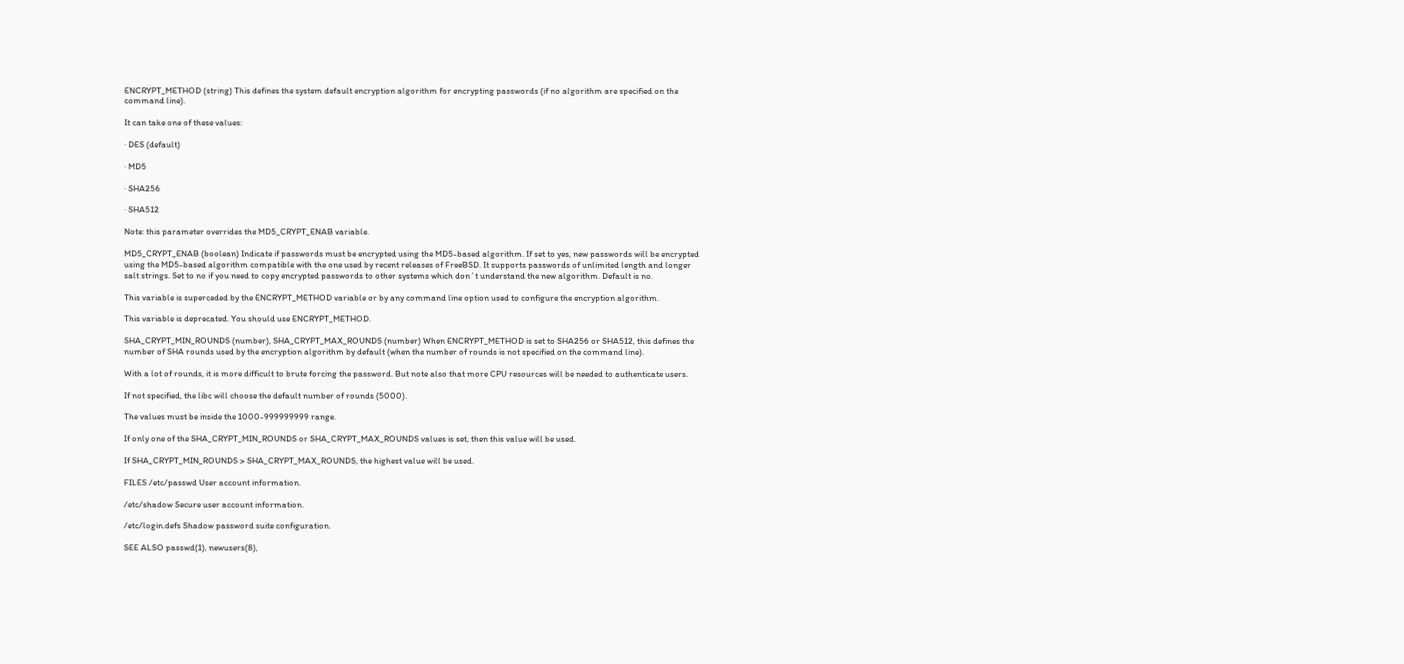ENCRYPT_METHOD (string) This defines the system default encryption algorithm for encrypting passwords (if no algorithm are specified on the command line).

It can take one of these values:

· DES (default)

· MD5

· SHA256

· SHA512

Note: this parameter overrides the MD5_CRYPT_ENAB variable.

MD5_CRYPT_ENAB (boolean) Indicate if passwords must be encrypted using the MD5-based algorithm. If set to yes, new passwords will be encrypted using the MD5-based algorithm compatible with the one used by recent releases of FreeBSD. It supports passwords of unlimited length and longer salt strings. Set to no if you need to copy encrypted passwords to other systems which don´t understand the new algorithm. Default is no.

This variable is superceded by the ENCRYPT_METHOD variable or by any command line option used to configure the encryption algorithm.

This variable is deprecated. You should use ENCRYPT_METHOD.

SHA_CRYPT_MIN_ROUNDS (number), SHA_CRYPT_MAX_ROUNDS (number) When ENCRYPT_METHOD is set to SHA256 or SHA512, this defines the number of SHA rounds used by the encryption algorithm by default (when the number of rounds is not specified on the command line).

With a lot of rounds, it is more difficult to brute forcing the password. But note also that more CPU resources will be needed to authenticate users.

If not specified, the libc will choose the default number of rounds (5000).

The values must be inside the 1000-999999999 range.

If only one of the SHA_CRYPT_MIN_ROUNDS or SHA_CRYPT_MAX_ROUNDS values is set, then this value will be used.

If SHA_CRYPT_MIN_ROUNDS > SHA_CRYPT_MAX_ROUNDS, the highest value will be used.

FILES /etc/passwd User account information.

/etc/shadow Secure user account information.

/etc/login.defs Shadow password suite configuration.

SEE ALSO passwd(1), newusers(8),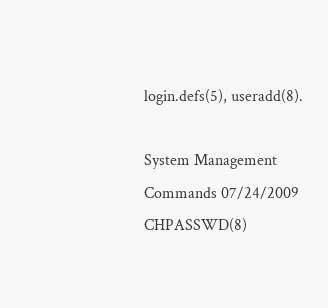login.defs(5), useradd(8).

System Management Commands 07/24/2009 CHPASSWD(8)